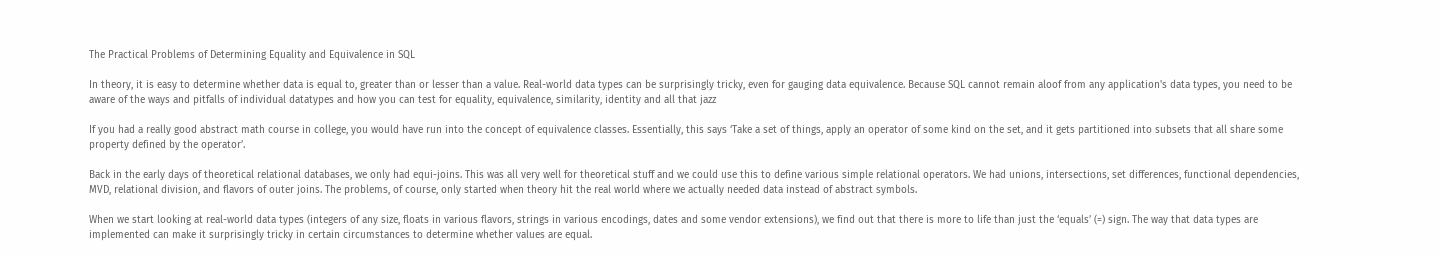The Practical Problems of Determining Equality and Equivalence in SQL

In theory, it is easy to determine whether data is equal to, greater than or lesser than a value. Real-world data types can be surprisingly tricky, even for gauging data equivalence. Because SQL cannot remain aloof from any application's data types, you need to be aware of the ways and pitfalls of individual datatypes and how you can test for equality, equivalence, similarity, identity and all that jazz

If you had a really good abstract math course in college, you would have run into the concept of equivalence classes. Essentially, this says ‘Take a set of things, apply an operator of some kind on the set, and it gets partitioned into subsets that all share some property defined by the operator’.

Back in the early days of theoretical relational databases, we only had equi-joins. This was all very well for theoretical stuff and we could use this to define various simple relational operators. We had unions, intersections, set differences, functional dependencies, MVD, relational division, and flavors of outer joins. The problems, of course, only started when theory hit the real world where we actually needed data instead of abstract symbols.

When we start looking at real-world data types (integers of any size, floats in various flavors, strings in various encodings, dates and some vendor extensions), we find out that there is more to life than just the ‘equals’ (=) sign. The way that data types are implemented can make it surprisingly tricky in certain circumstances to determine whether values are equal.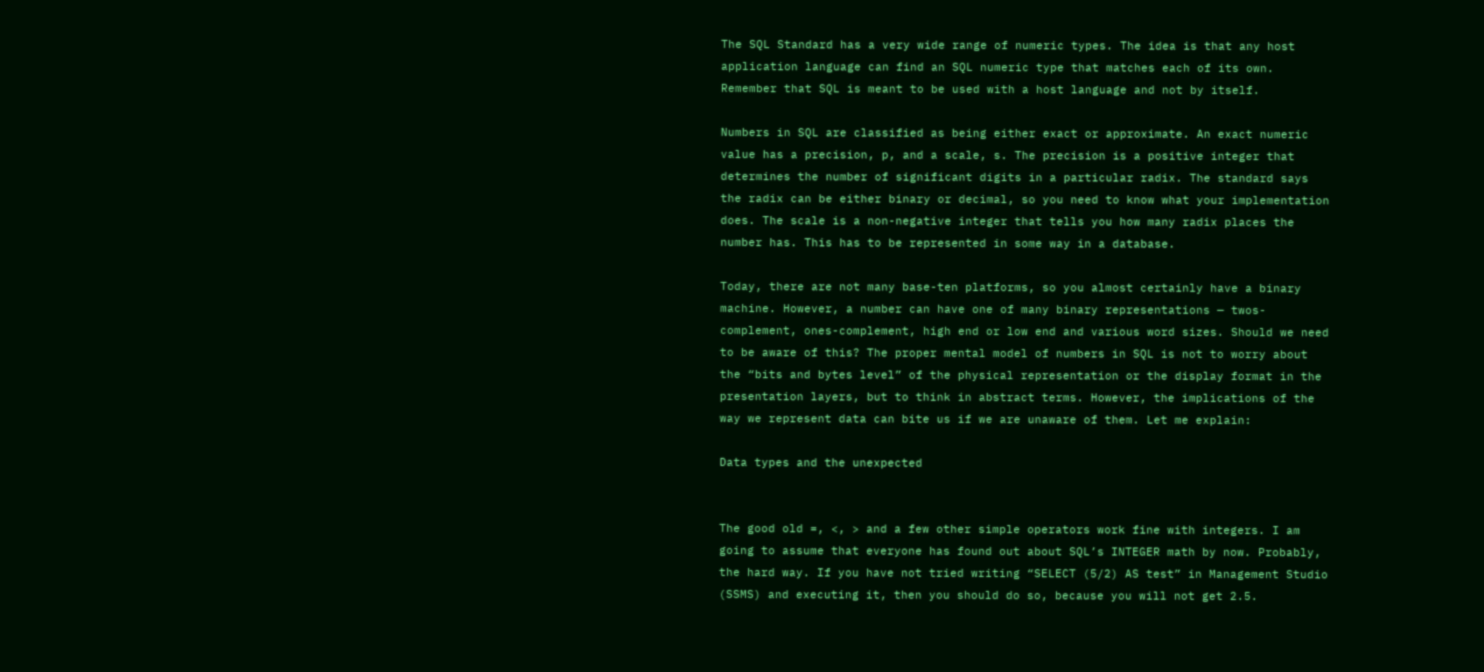The SQL Standard has a very wide range of numeric types. The idea is that any host application language can find an SQL numeric type that matches each of its own. Remember that SQL is meant to be used with a host language and not by itself.

Numbers in SQL are classified as being either exact or approximate. An exact numeric value has a precision, p, and a scale, s. The precision is a positive integer that determines the number of significant digits in a particular radix. The standard says the radix can be either binary or decimal, so you need to know what your implementation does. The scale is a non-negative integer that tells you how many radix places the number has. This has to be represented in some way in a database.

Today, there are not many base-ten platforms, so you almost certainly have a binary machine. However, a number can have one of many binary representations — twos-complement, ones-complement, high end or low end and various word sizes. Should we need to be aware of this? The proper mental model of numbers in SQL is not to worry about the “bits and bytes level” of the physical representation or the display format in the presentation layers, but to think in abstract terms. However, the implications of the way we represent data can bite us if we are unaware of them. Let me explain:

Data types and the unexpected


The good old =, <, > and a few other simple operators work fine with integers. I am going to assume that everyone has found out about SQL’s INTEGER math by now. Probably, the hard way. If you have not tried writing “SELECT (5/2) AS test” in Management Studio (SSMS) and executing it, then you should do so, because you will not get 2.5.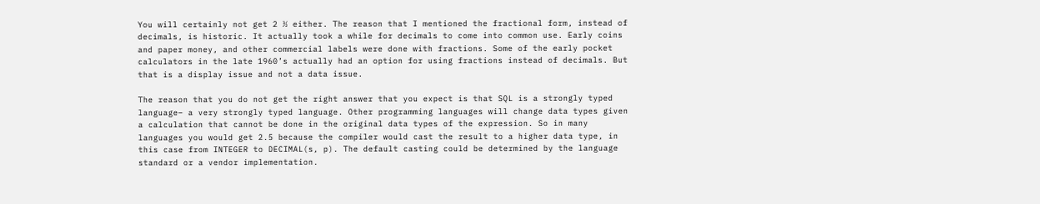You will certainly not get 2 ½ either. The reason that I mentioned the fractional form, instead of decimals, is historic. It actually took a while for decimals to come into common use. Early coins and paper money, and other commercial labels were done with fractions. Some of the early pocket calculators in the late 1960’s actually had an option for using fractions instead of decimals. But that is a display issue and not a data issue.

The reason that you do not get the right answer that you expect is that SQL is a strongly typed language– a very strongly typed language. Other programming languages will change data types given a calculation that cannot be done in the original data types of the expression. So in many languages you would get 2.5 because the compiler would cast the result to a higher data type, in this case from INTEGER to DECIMAL(s, p). The default casting could be determined by the language standard or a vendor implementation.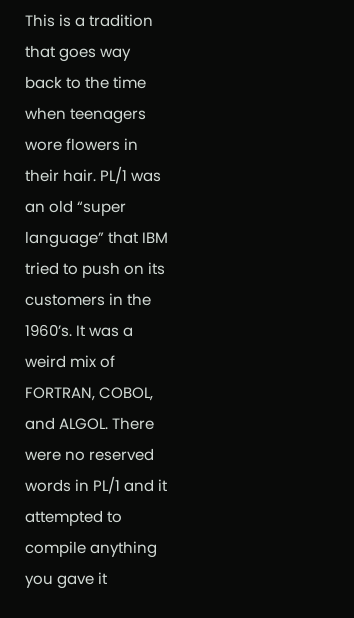This is a tradition that goes way back to the time when teenagers wore flowers in their hair. PL/1 was an old “super language” that IBM tried to push on its customers in the 1960’s. It was a weird mix of FORTRAN, COBOL, and ALGOL. There were no reserved words in PL/1 and it attempted to compile anything you gave it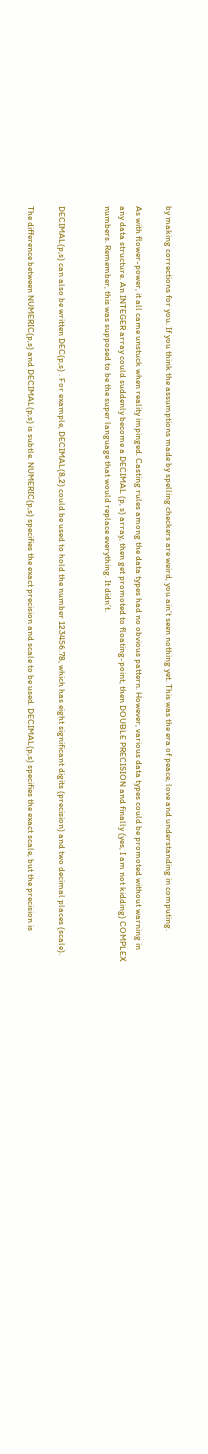by making corrections for you. If you think the assumptions made by spelling checkers are weird, you ain’t seen nothing yet. This was the era of peace, love and understanding in computing.

As with flower-power, it all came unstuck when reality impinged. Casting rules among the data types had no obvious pattern. However, various data types could be promoted without warning in any data structure. An INTEGER array could suddenly become a DECIMAL (p, s) array, then get promoted to floating-point, then DOUBLE PRECISION and finally (yes, I am not kidding) COMPLEX numbers. Remember, this was supposed to be the super language that would replace everything. It didn’t.


DECIMAL(p,s) can also be written DEC(p,s) . For example, DECIMAL(8,2) could be used to hold the number 123456.78, which has eight significant digits (precision) and two decimal places (scale).

The difference between NUMERIC(p,s) and DECIMAL(p,s) is subtle. NUMERIC(p,s) specifies the exact precision and scale to be used. DECIMAL(p,s) specifies the exact scale, but the precision is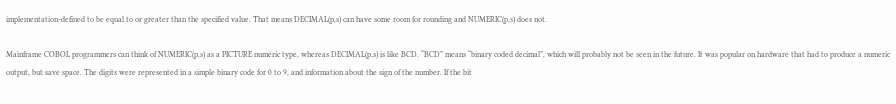implementation-defined to be equal to or greater than the specified value. That means DECIMAL(p,s) can have some room for rounding and NUMERIC(p,s) does not.

Mainframe COBOL programmers can think of NUMERIC(p,s) as a PICTURE numeric type, whereas DECIMAL(p,s) is like BCD. “BCD” means “binary coded decimal”, which will probably not be seen in the future. It was popular on hardware that had to produce a numeric output, but save space. The digits were represented in a simple binary code for 0 to 9, and information about the sign of the number. If the bit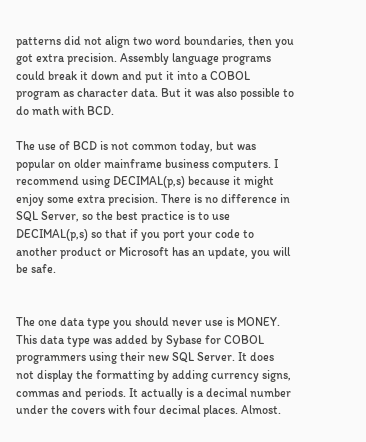patterns did not align two word boundaries, then you got extra precision. Assembly language programs could break it down and put it into a COBOL program as character data. But it was also possible to do math with BCD.

The use of BCD is not common today, but was popular on older mainframe business computers. I recommend using DECIMAL(p,s) because it might enjoy some extra precision. There is no difference in SQL Server, so the best practice is to use DECIMAL(p,s) so that if you port your code to another product or Microsoft has an update, you will be safe.


The one data type you should never use is MONEY. This data type was added by Sybase for COBOL programmers using their new SQL Server. It does not display the formatting by adding currency signs, commas and periods. It actually is a decimal number under the covers with four decimal places. Almost.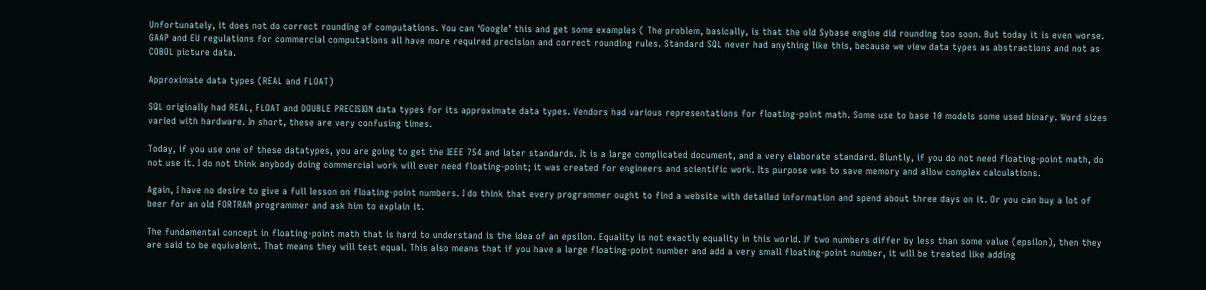Unfortunately, it does not do correct rounding of computations. You can ‘Google’ this and get some examples ( The problem, basically, is that the old Sybase engine did rounding too soon. But today it is even worse. GAAP and EU regulations for commercial computations all have more required precision and correct rounding rules. Standard SQL never had anything like this, because we view data types as abstractions and not as COBOL picture data.

Approximate data types (REAL and FLOAT)

SQL originally had REAL, FLOAT and DOUBLE PRECISION data types for its approximate data types. Vendors had various representations for floating-point math. Some use to base 10 models some used binary. Word sizes varied with hardware. In short, these are very confusing times.

Today, if you use one of these datatypes, you are going to get the IEEE 754 and later standards. It is a large complicated document, and a very elaborate standard. Bluntly, if you do not need floating-point math, do not use it. I do not think anybody doing commercial work will ever need floating-point; it was created for engineers and scientific work. Its purpose was to save memory and allow complex calculations.

Again, I have no desire to give a full lesson on floating-point numbers. I do think that every programmer ought to find a website with detailed information and spend about three days on it. Or you can buy a lot of beer for an old FORTRAN programmer and ask him to explain it.

The fundamental concept in floating-point math that is hard to understand is the idea of an epsilon. Equality is not exactly equality in this world. If two numbers differ by less than some value (epsilon), then they are said to be equivalent. That means they will test equal. This also means that if you have a large floating-point number and add a very small floating-point number, it will be treated like adding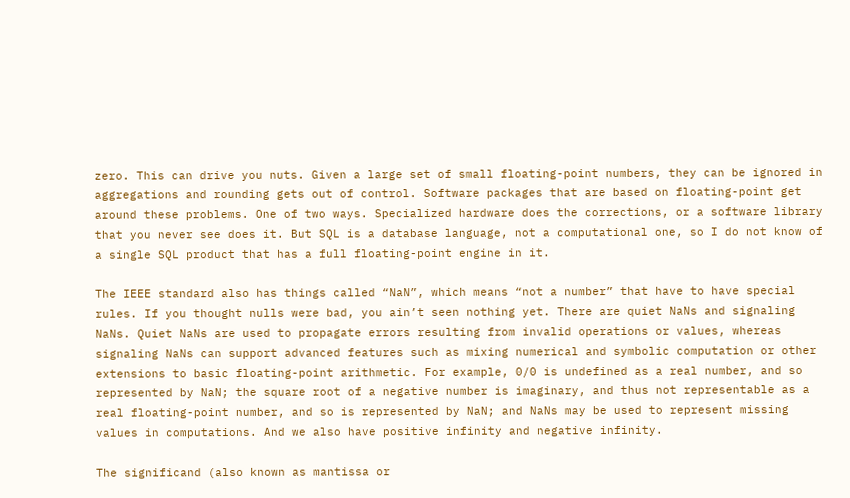zero. This can drive you nuts. Given a large set of small floating-point numbers, they can be ignored in aggregations and rounding gets out of control. Software packages that are based on floating-point get around these problems. One of two ways. Specialized hardware does the corrections, or a software library that you never see does it. But SQL is a database language, not a computational one, so I do not know of a single SQL product that has a full floating-point engine in it.

The IEEE standard also has things called “NaN”, which means “not a number” that have to have special rules. If you thought nulls were bad, you ain’t seen nothing yet. There are quiet NaNs and signaling NaNs. Quiet NaNs are used to propagate errors resulting from invalid operations or values, whereas signaling NaNs can support advanced features such as mixing numerical and symbolic computation or other extensions to basic floating-point arithmetic. For example, 0/0 is undefined as a real number, and so represented by NaN; the square root of a negative number is imaginary, and thus not representable as a real floating-point number, and so is represented by NaN; and NaNs may be used to represent missing values in computations. And we also have positive infinity and negative infinity.

The significand (also known as mantissa or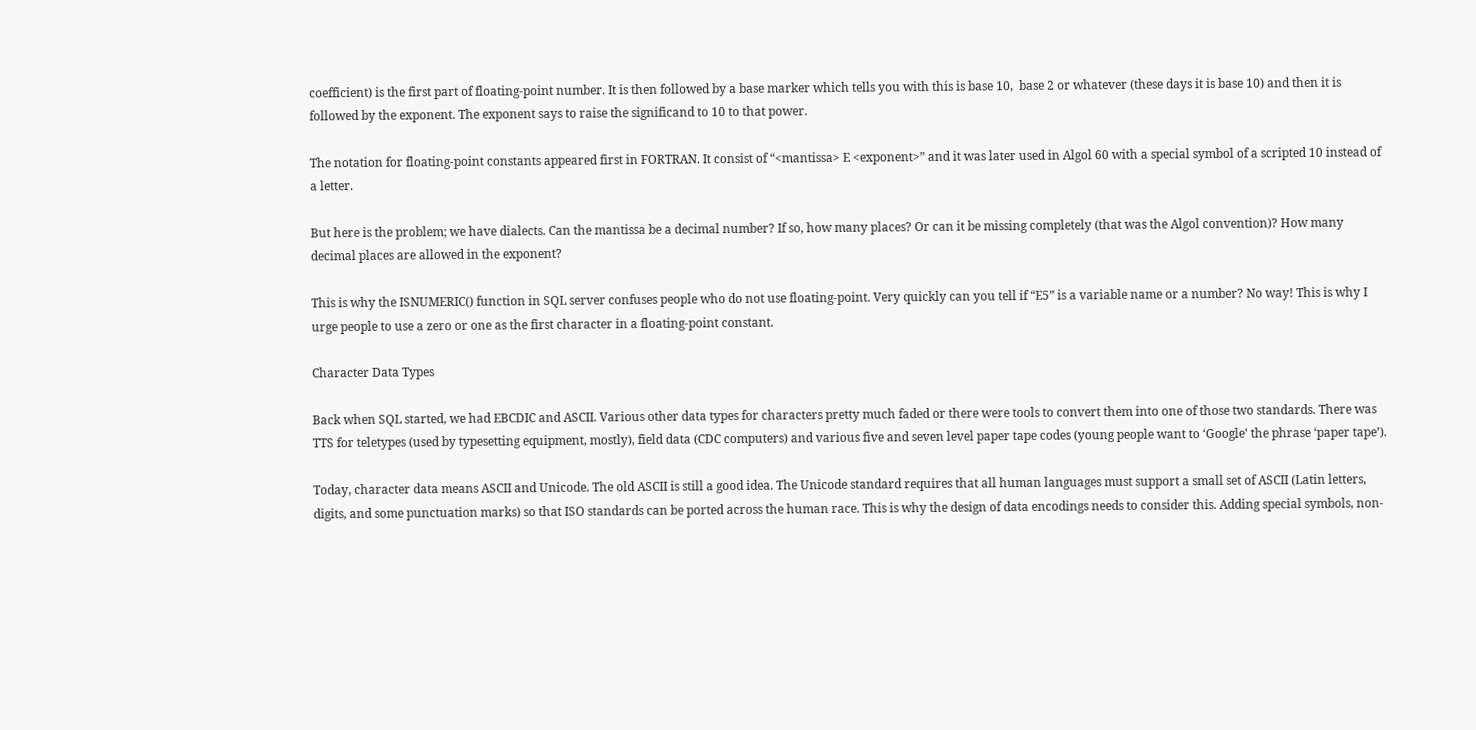coefficient) is the first part of floating-point number. It is then followed by a base marker which tells you with this is base 10,  base 2 or whatever (these days it is base 10) and then it is followed by the exponent. The exponent says to raise the significand to 10 to that power.

The notation for floating-point constants appeared first in FORTRAN. It consist of “<mantissa> E <exponent>” and it was later used in Algol 60 with a special symbol of a scripted 10 instead of a letter.

But here is the problem; we have dialects. Can the mantissa be a decimal number? If so, how many places? Or can it be missing completely (that was the Algol convention)? How many decimal places are allowed in the exponent?

This is why the ISNUMERIC() function in SQL server confuses people who do not use floating-point. Very quickly can you tell if “E5” is a variable name or a number? No way! This is why I urge people to use a zero or one as the first character in a floating-point constant.

Character Data Types

Back when SQL started, we had EBCDIC and ASCII. Various other data types for characters pretty much faded or there were tools to convert them into one of those two standards. There was TTS for teletypes (used by typesetting equipment, mostly), field data (CDC computers) and various five and seven level paper tape codes (young people want to ‘Google’ the phrase ‘paper tape’).

Today, character data means ASCII and Unicode. The old ASCII is still a good idea. The Unicode standard requires that all human languages must support a small set of ASCII (Latin letters, digits, and some punctuation marks) so that ISO standards can be ported across the human race. This is why the design of data encodings needs to consider this. Adding special symbols, non-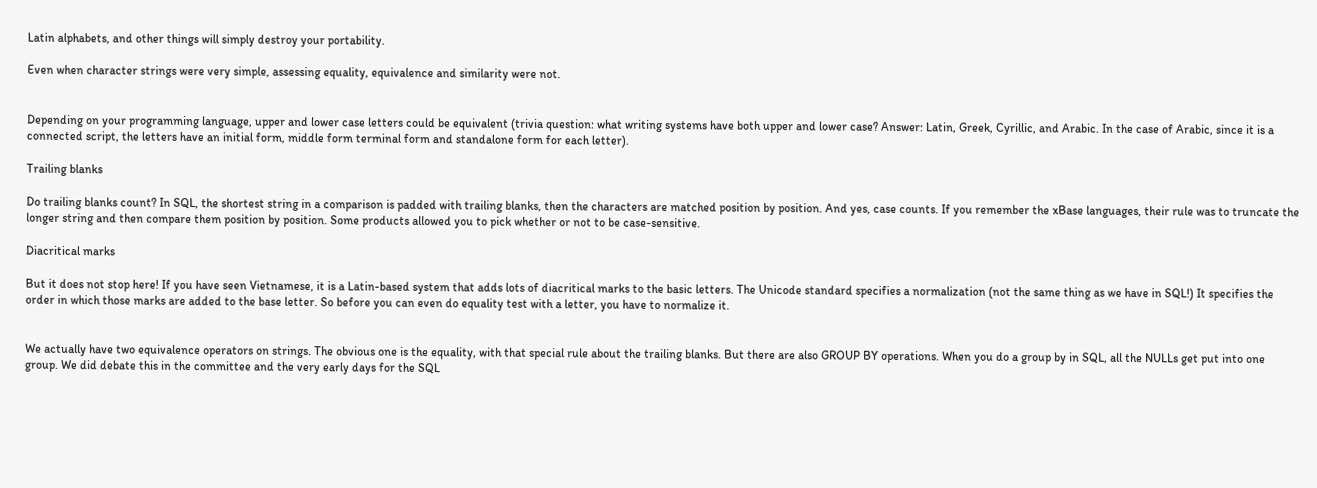Latin alphabets, and other things will simply destroy your portability.

Even when character strings were very simple, assessing equality, equivalence and similarity were not.


Depending on your programming language, upper and lower case letters could be equivalent (trivia question: what writing systems have both upper and lower case? Answer: Latin, Greek, Cyrillic, and Arabic. In the case of Arabic, since it is a connected script, the letters have an initial form, middle form terminal form and standalone form for each letter).

Trailing blanks

Do trailing blanks count? In SQL, the shortest string in a comparison is padded with trailing blanks, then the characters are matched position by position. And yes, case counts. If you remember the xBase languages, their rule was to truncate the longer string and then compare them position by position. Some products allowed you to pick whether or not to be case-sensitive.

Diacritical marks

But it does not stop here! If you have seen Vietnamese, it is a Latin-based system that adds lots of diacritical marks to the basic letters. The Unicode standard specifies a normalization (not the same thing as we have in SQL!) It specifies the order in which those marks are added to the base letter. So before you can even do equality test with a letter, you have to normalize it.


We actually have two equivalence operators on strings. The obvious one is the equality, with that special rule about the trailing blanks. But there are also GROUP BY operations. When you do a group by in SQL, all the NULLs get put into one group. We did debate this in the committee and the very early days for the SQL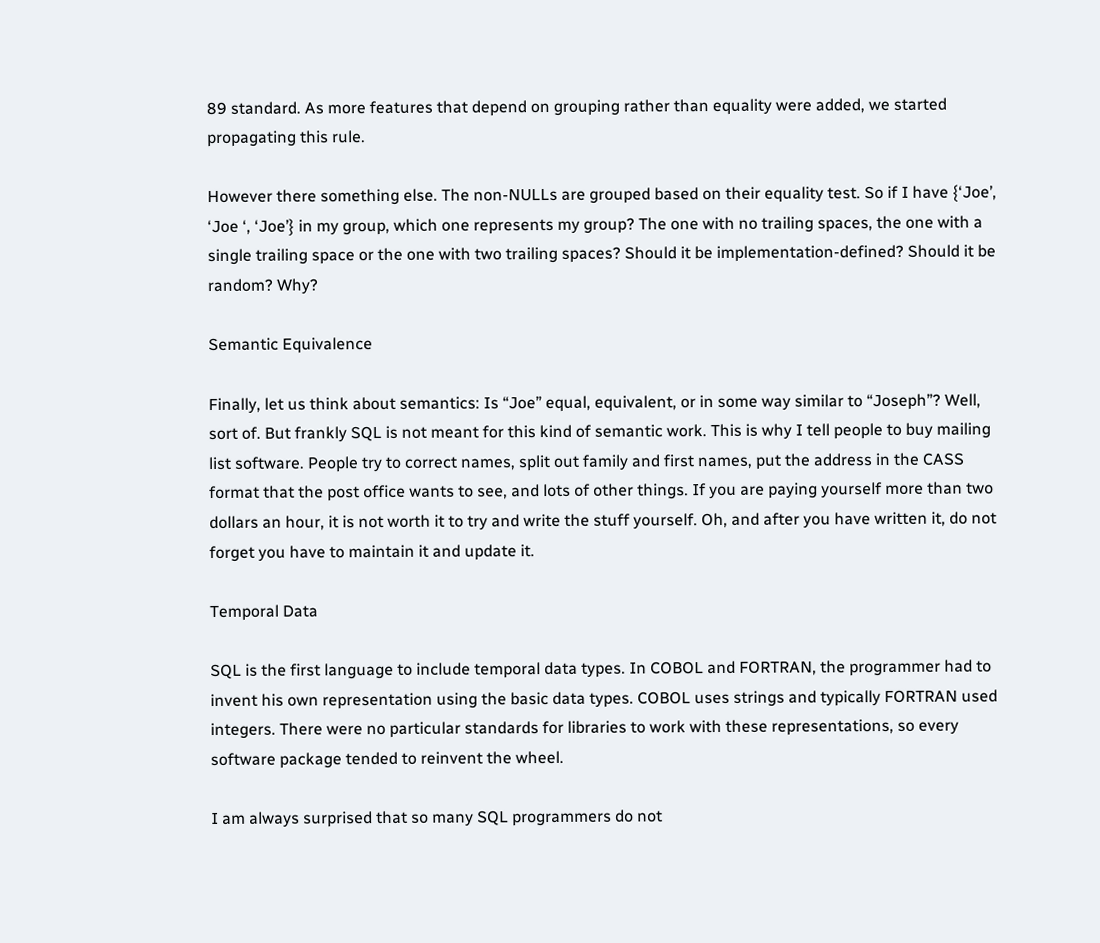89 standard. As more features that depend on grouping rather than equality were added, we started propagating this rule.

However there something else. The non-NULLs are grouped based on their equality test. So if I have {‘Joe’, ‘Joe ‘, ‘Joe’} in my group, which one represents my group? The one with no trailing spaces, the one with a single trailing space or the one with two trailing spaces? Should it be implementation-defined? Should it be random? Why?

Semantic Equivalence

Finally, let us think about semantics: Is “Joe” equal, equivalent, or in some way similar to “Joseph”? Well, sort of. But frankly SQL is not meant for this kind of semantic work. This is why I tell people to buy mailing list software. People try to correct names, split out family and first names, put the address in the CASS format that the post office wants to see, and lots of other things. If you are paying yourself more than two dollars an hour, it is not worth it to try and write the stuff yourself. Oh, and after you have written it, do not forget you have to maintain it and update it.

Temporal Data

SQL is the first language to include temporal data types. In COBOL and FORTRAN, the programmer had to invent his own representation using the basic data types. COBOL uses strings and typically FORTRAN used integers. There were no particular standards for libraries to work with these representations, so every software package tended to reinvent the wheel.

I am always surprised that so many SQL programmers do not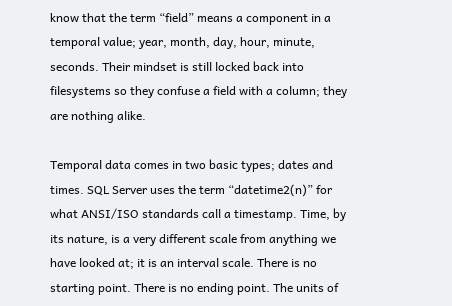know that the term “field” means a component in a temporal value; year, month, day, hour, minute, seconds. Their mindset is still locked back into filesystems so they confuse a field with a column; they are nothing alike.

Temporal data comes in two basic types; dates and times. SQL Server uses the term “datetime2(n)” for what ANSI/ISO standards call a timestamp. Time, by its nature, is a very different scale from anything we have looked at; it is an interval scale. There is no starting point. There is no ending point. The units of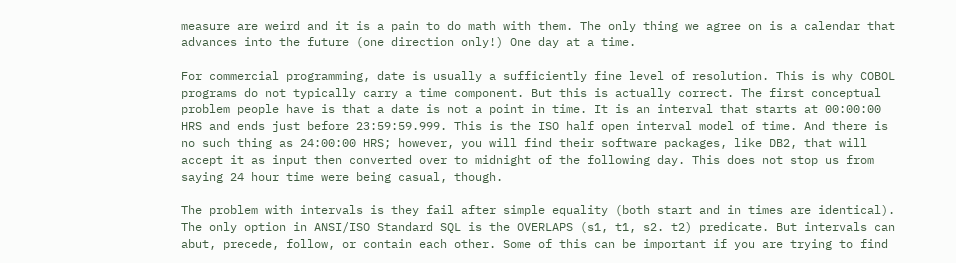measure are weird and it is a pain to do math with them. The only thing we agree on is a calendar that advances into the future (one direction only!) One day at a time.

For commercial programming, date is usually a sufficiently fine level of resolution. This is why COBOL programs do not typically carry a time component. But this is actually correct. The first conceptual problem people have is that a date is not a point in time. It is an interval that starts at 00:00:00 HRS and ends just before 23:59:59.999. This is the ISO half open interval model of time. And there is no such thing as 24:00:00 HRS; however, you will find their software packages, like DB2, that will accept it as input then converted over to midnight of the following day. This does not stop us from saying 24 hour time were being casual, though.

The problem with intervals is they fail after simple equality (both start and in times are identical). The only option in ANSI/ISO Standard SQL is the OVERLAPS (s1, t1, s2. t2) predicate. But intervals can abut, precede, follow, or contain each other. Some of this can be important if you are trying to find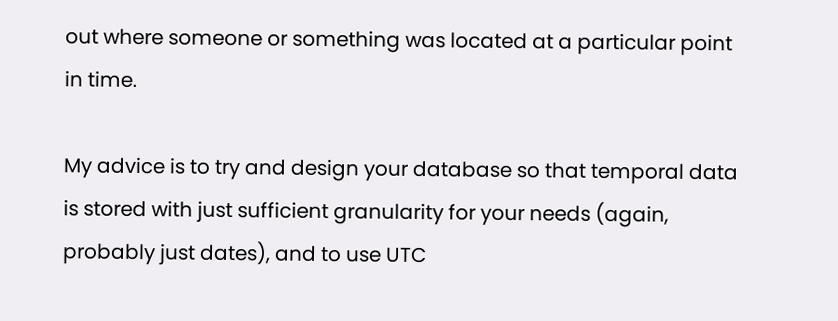out where someone or something was located at a particular point in time.

My advice is to try and design your database so that temporal data is stored with just sufficient granularity for your needs (again, probably just dates), and to use UTC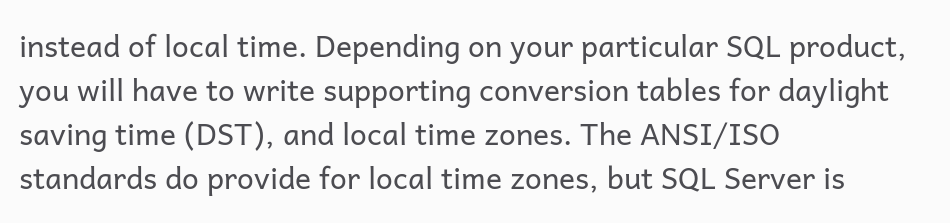instead of local time. Depending on your particular SQL product, you will have to write supporting conversion tables for daylight saving time (DST), and local time zones. The ANSI/ISO standards do provide for local time zones, but SQL Server is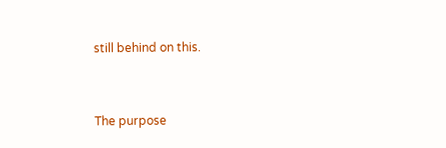still behind on this.


The purpose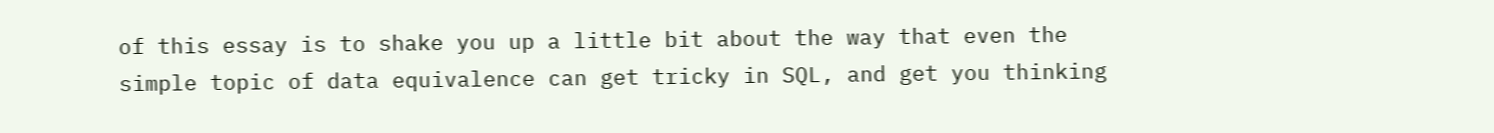of this essay is to shake you up a little bit about the way that even the simple topic of data equivalence can get tricky in SQL, and get you thinking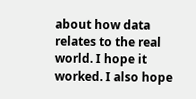about how data relates to the real world. I hope it worked. I also hope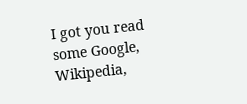I got you read some Google, Wikipedia,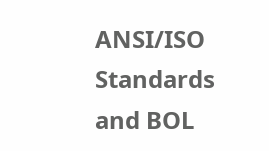ANSI/ISO Standards and BOL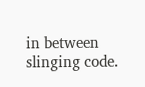in between slinging code.